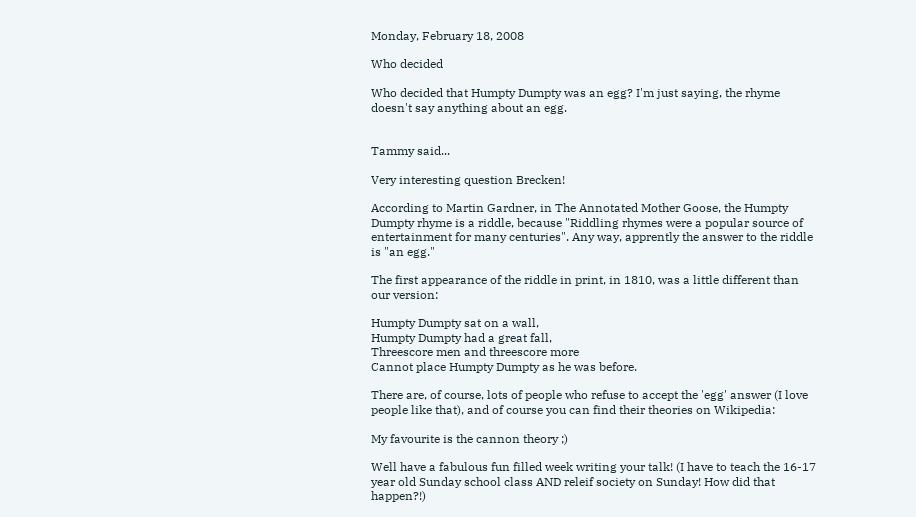Monday, February 18, 2008

Who decided

Who decided that Humpty Dumpty was an egg? I'm just saying, the rhyme doesn't say anything about an egg.


Tammy said...

Very interesting question Brecken!

According to Martin Gardner, in The Annotated Mother Goose, the Humpty Dumpty rhyme is a riddle, because "Riddling rhymes were a popular source of entertainment for many centuries". Any way, apprently the answer to the riddle is "an egg."

The first appearance of the riddle in print, in 1810, was a little different than our version:

Humpty Dumpty sat on a wall,
Humpty Dumpty had a great fall,
Threescore men and threescore more
Cannot place Humpty Dumpty as he was before.

There are, of course, lots of people who refuse to accept the 'egg' answer (I love people like that), and of course you can find their theories on Wikipedia:

My favourite is the cannon theory ;)

Well have a fabulous fun filled week writing your talk! (I have to teach the 16-17 year old Sunday school class AND releif society on Sunday! How did that happen?!)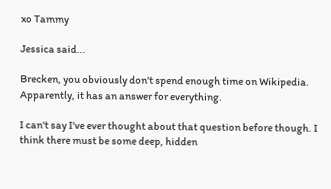xo Tammy

Jessica said...

Brecken, you obviously don't spend enough time on Wikipedia. Apparently, it has an answer for everything.

I can't say I've ever thought about that question before though. I think there must be some deep, hidden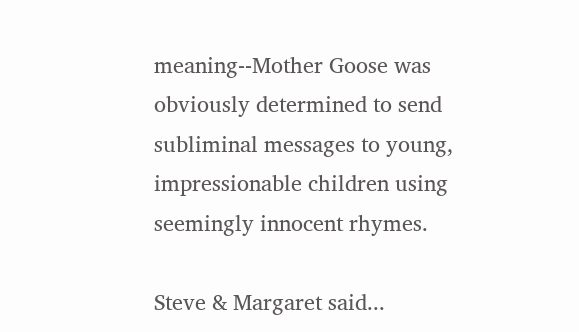meaning--Mother Goose was obviously determined to send subliminal messages to young, impressionable children using seemingly innocent rhymes.

Steve & Margaret said...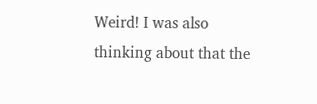Weird! I was also thinking about that the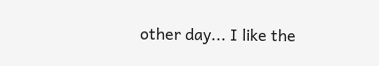other day... I like the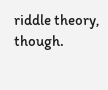riddle theory, though.